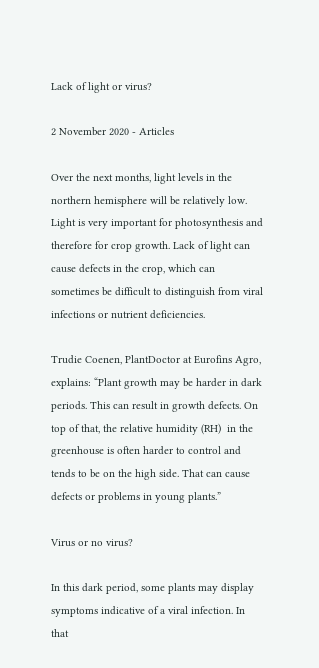Lack of light or virus?

2 November 2020 - Articles

Over the next months, light levels in the northern hemisphere will be relatively low. Light is very important for photosynthesis and therefore for crop growth. Lack of light can cause defects in the crop, which can sometimes be difficult to distinguish from viral infections or nutrient deficiencies.

Trudie Coenen, PlantDoctor at Eurofins Agro, explains: “Plant growth may be harder in dark periods. This can result in growth defects. On top of that, the relative humidity (RH)  in the greenhouse is often harder to control and tends to be on the high side. That can cause defects or problems in young plants.”

Virus or no virus?

In this dark period, some plants may display symptoms indicative of a viral infection. In that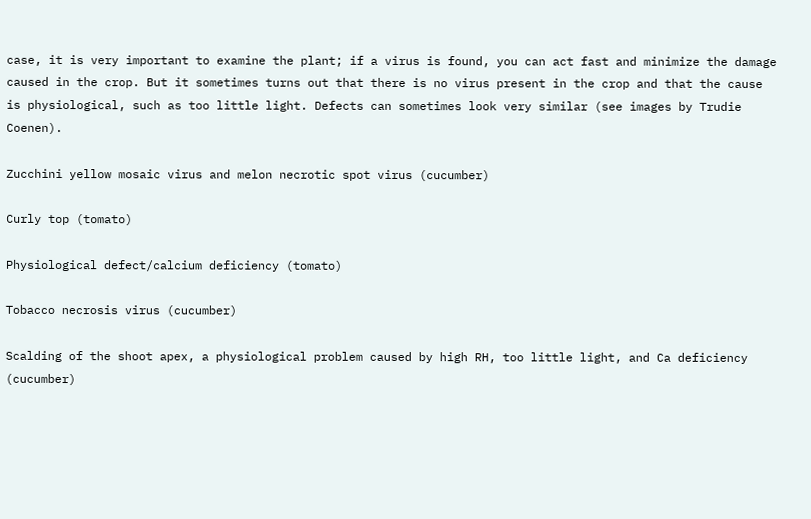case, it is very important to examine the plant; if a virus is found, you can act fast and minimize the damage caused in the crop. But it sometimes turns out that there is no virus present in the crop and that the cause is physiological, such as too little light. Defects can sometimes look very similar (see images by Trudie Coenen).

Zucchini yellow mosaic virus and melon necrotic spot virus (cucumber)

Curly top (tomato)

Physiological defect/calcium deficiency (tomato)

Tobacco necrosis virus (cucumber)

Scalding of the shoot apex, a physiological problem caused by high RH, too little light, and Ca deficiency (cucumber)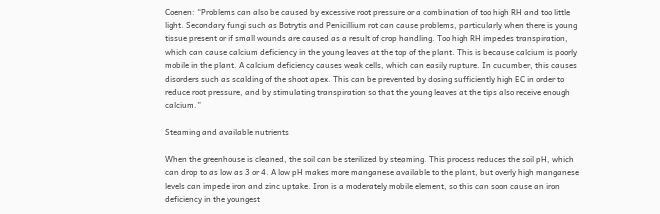Coenen: “Problems can also be caused by excessive root pressure or a combination of too high RH and too little light. Secondary fungi such as Botrytis and Penicillium rot can cause problems, particularly when there is young tissue present or if small wounds are caused as a result of crop handling. Too high RH impedes transpiration, which can cause calcium deficiency in the young leaves at the top of the plant. This is because calcium is poorly mobile in the plant. A calcium deficiency causes weak cells, which can easily rupture. In cucumber, this causes disorders such as scalding of the shoot apex. This can be prevented by dosing sufficiently high EC in order to reduce root pressure, and by stimulating transpiration so that the young leaves at the tips also receive enough calcium.”

Steaming and available nutrients

When the greenhouse is cleaned, the soil can be sterilized by steaming. This process reduces the soil pH, which can drop to as low as 3 or 4. A low pH makes more manganese available to the plant, but overly high manganese levels can impede iron and zinc uptake. Iron is a moderately mobile element, so this can soon cause an iron deficiency in the youngest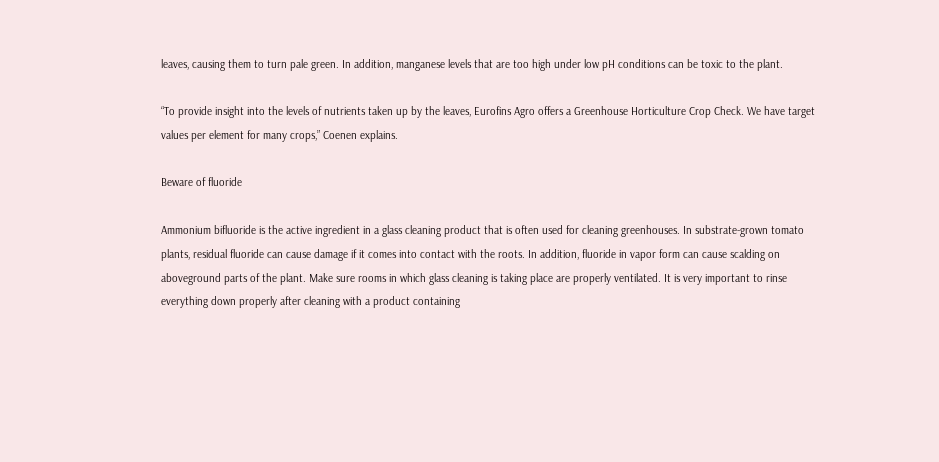leaves, causing them to turn pale green. In addition, manganese levels that are too high under low pH conditions can be toxic to the plant.

“To provide insight into the levels of nutrients taken up by the leaves, Eurofins Agro offers a Greenhouse Horticulture Crop Check. We have target values per element for many crops,” Coenen explains.

Beware of fluoride

Ammonium bifluoride is the active ingredient in a glass cleaning product that is often used for cleaning greenhouses. In substrate-grown tomato plants, residual fluoride can cause damage if it comes into contact with the roots. In addition, fluoride in vapor form can cause scalding on aboveground parts of the plant. Make sure rooms in which glass cleaning is taking place are properly ventilated. It is very important to rinse everything down properly after cleaning with a product containing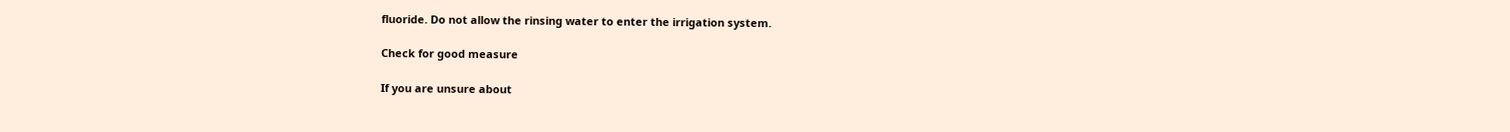fluoride. Do not allow the rinsing water to enter the irrigation system.

Check for good measure

If you are unsure about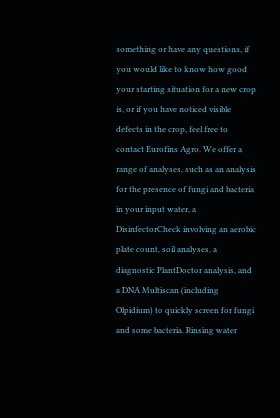something or have any questions, if you would like to know how good your starting situation for a new crop is, or if you have noticed visible defects in the crop, feel free to contact Eurofins Agro. We offer a range of analyses, such as an analysis for the presence of fungi and bacteria in your input water, a DisinfectorCheck involving an aerobic plate count, soil analyses, a diagnostic PlantDoctor analysis, and a DNA Multiscan (including Olpidium) to quickly screen for fungi and some bacteria. Rinsing water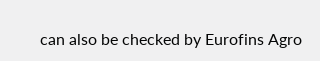can also be checked by Eurofins Agro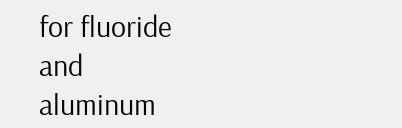for fluoride and aluminum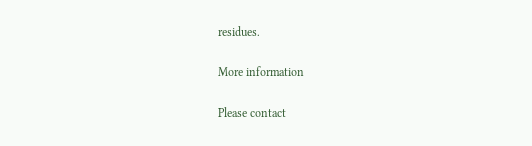residues.

More information

Please contact